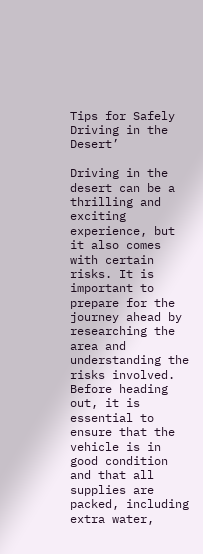Tips for Safely Driving in the Desert’

Driving in the desert can be a thrilling and exciting experience, but it also comes with certain risks. It is important to prepare for the journey ahead by researching the area and understanding the risks involved. Before heading out, it is essential to ensure that the vehicle is in good condition and that all supplies are packed, including extra water,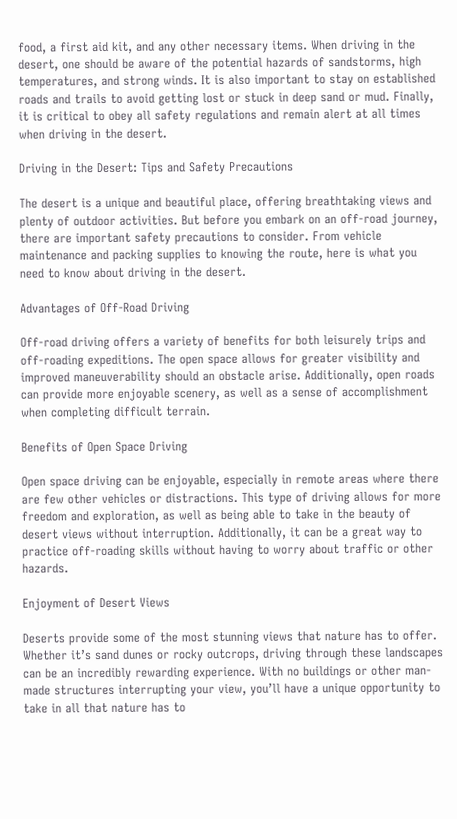food, a first aid kit, and any other necessary items. When driving in the desert, one should be aware of the potential hazards of sandstorms, high temperatures, and strong winds. It is also important to stay on established roads and trails to avoid getting lost or stuck in deep sand or mud. Finally, it is critical to obey all safety regulations and remain alert at all times when driving in the desert.

Driving in the Desert: Tips and Safety Precautions

The desert is a unique and beautiful place, offering breathtaking views and plenty of outdoor activities. But before you embark on an off-road journey, there are important safety precautions to consider. From vehicle maintenance and packing supplies to knowing the route, here is what you need to know about driving in the desert.

Advantages of Off-Road Driving

Off-road driving offers a variety of benefits for both leisurely trips and off-roading expeditions. The open space allows for greater visibility and improved maneuverability should an obstacle arise. Additionally, open roads can provide more enjoyable scenery, as well as a sense of accomplishment when completing difficult terrain.

Benefits of Open Space Driving

Open space driving can be enjoyable, especially in remote areas where there are few other vehicles or distractions. This type of driving allows for more freedom and exploration, as well as being able to take in the beauty of desert views without interruption. Additionally, it can be a great way to practice off-roading skills without having to worry about traffic or other hazards.

Enjoyment of Desert Views

Deserts provide some of the most stunning views that nature has to offer. Whether it’s sand dunes or rocky outcrops, driving through these landscapes can be an incredibly rewarding experience. With no buildings or other man-made structures interrupting your view, you’ll have a unique opportunity to take in all that nature has to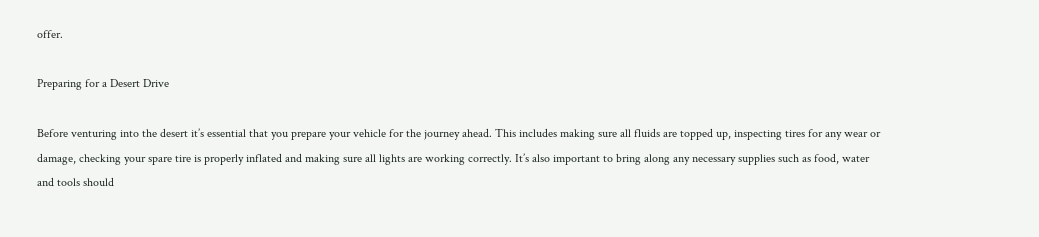offer.

Preparing for a Desert Drive

Before venturing into the desert it’s essential that you prepare your vehicle for the journey ahead. This includes making sure all fluids are topped up, inspecting tires for any wear or damage, checking your spare tire is properly inflated and making sure all lights are working correctly. It’s also important to bring along any necessary supplies such as food, water and tools should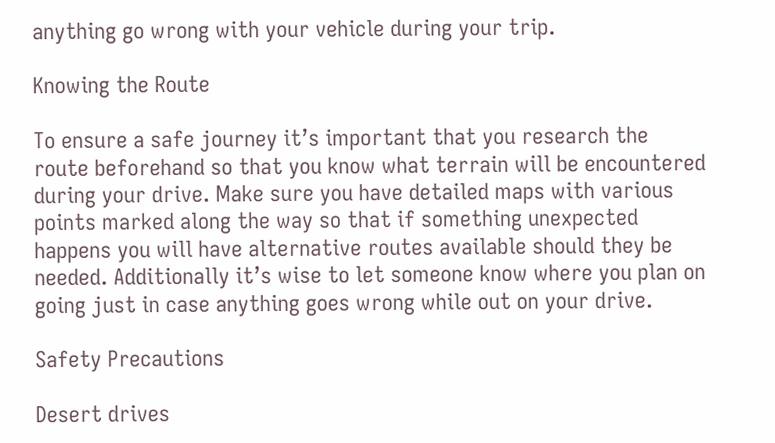anything go wrong with your vehicle during your trip.

Knowing the Route

To ensure a safe journey it’s important that you research the route beforehand so that you know what terrain will be encountered during your drive. Make sure you have detailed maps with various points marked along the way so that if something unexpected happens you will have alternative routes available should they be needed. Additionally it’s wise to let someone know where you plan on going just in case anything goes wrong while out on your drive.

Safety Precautions

Desert drives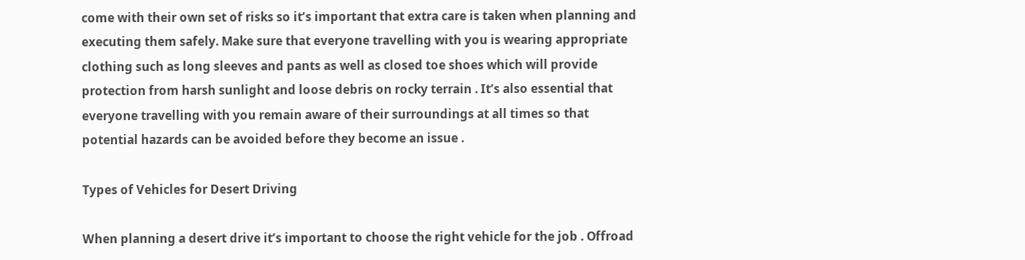come with their own set of risks so it’s important that extra care is taken when planning and executing them safely. Make sure that everyone travelling with you is wearing appropriate clothing such as long sleeves and pants as well as closed toe shoes which will provide protection from harsh sunlight and loose debris on rocky terrain . It’s also essential that everyone travelling with you remain aware of their surroundings at all times so that potential hazards can be avoided before they become an issue .

Types of Vehicles for Desert Driving

When planning a desert drive it’s important to choose the right vehicle for the job . Offroad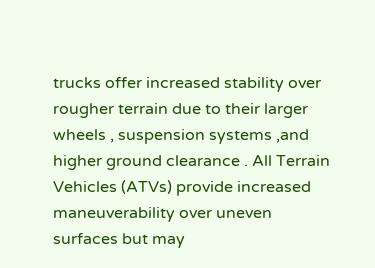trucks offer increased stability over rougher terrain due to their larger wheels , suspension systems ,and higher ground clearance . All Terrain Vehicles (ATVs) provide increased maneuverability over uneven surfaces but may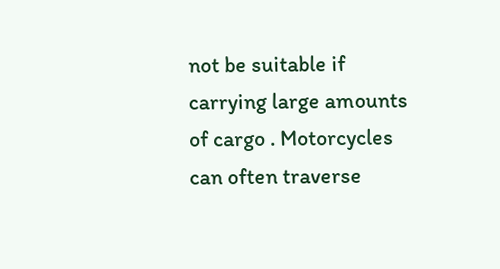not be suitable if carrying large amounts of cargo . Motorcycles can often traverse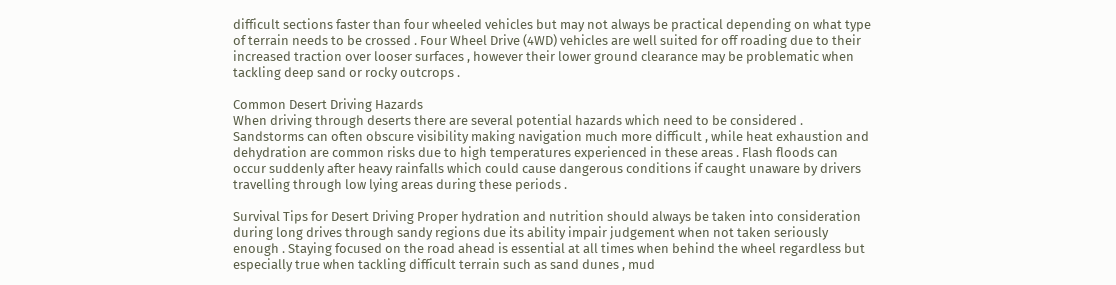difficult sections faster than four wheeled vehicles but may not always be practical depending on what type of terrain needs to be crossed . Four Wheel Drive (4WD) vehicles are well suited for off roading due to their increased traction over looser surfaces , however their lower ground clearance may be problematic when tackling deep sand or rocky outcrops .

Common Desert Driving Hazards
When driving through deserts there are several potential hazards which need to be considered . Sandstorms can often obscure visibility making navigation much more difficult , while heat exhaustion and dehydration are common risks due to high temperatures experienced in these areas . Flash floods can occur suddenly after heavy rainfalls which could cause dangerous conditions if caught unaware by drivers travelling through low lying areas during these periods .

Survival Tips for Desert Driving Proper hydration and nutrition should always be taken into consideration during long drives through sandy regions due its ability impair judgement when not taken seriously enough . Staying focused on the road ahead is essential at all times when behind the wheel regardless but especially true when tackling difficult terrain such as sand dunes , mud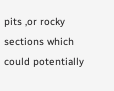pits ,or rocky sections which could potentially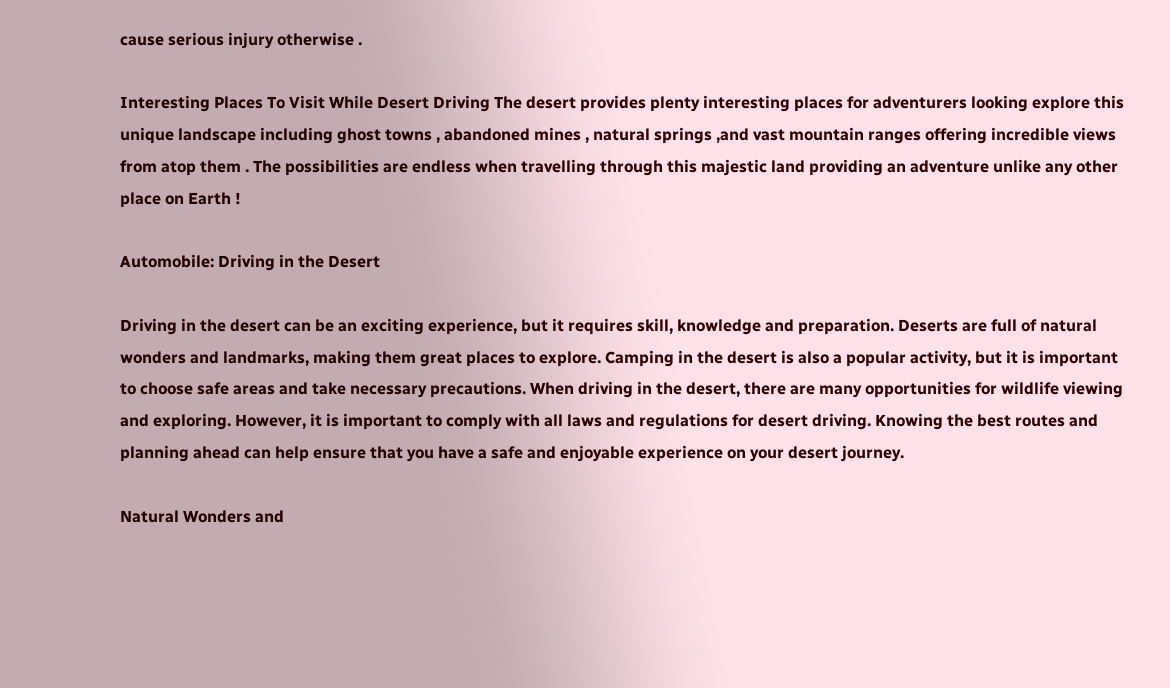cause serious injury otherwise .

Interesting Places To Visit While Desert Driving The desert provides plenty interesting places for adventurers looking explore this unique landscape including ghost towns , abandoned mines , natural springs ,and vast mountain ranges offering incredible views from atop them . The possibilities are endless when travelling through this majestic land providing an adventure unlike any other place on Earth !

Automobile: Driving in the Desert

Driving in the desert can be an exciting experience, but it requires skill, knowledge and preparation. Deserts are full of natural wonders and landmarks, making them great places to explore. Camping in the desert is also a popular activity, but it is important to choose safe areas and take necessary precautions. When driving in the desert, there are many opportunities for wildlife viewing and exploring. However, it is important to comply with all laws and regulations for desert driving. Knowing the best routes and planning ahead can help ensure that you have a safe and enjoyable experience on your desert journey.

Natural Wonders and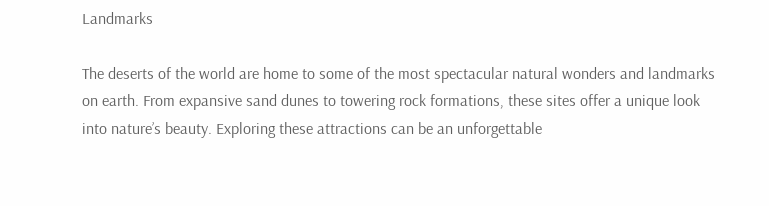Landmarks

The deserts of the world are home to some of the most spectacular natural wonders and landmarks on earth. From expansive sand dunes to towering rock formations, these sites offer a unique look into nature’s beauty. Exploring these attractions can be an unforgettable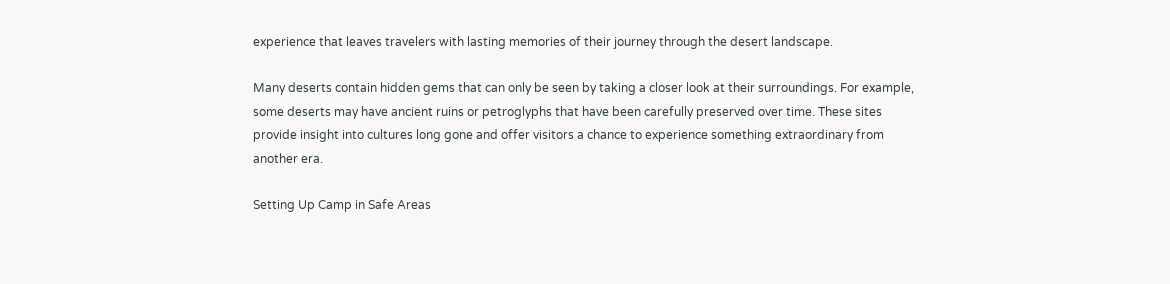experience that leaves travelers with lasting memories of their journey through the desert landscape.

Many deserts contain hidden gems that can only be seen by taking a closer look at their surroundings. For example, some deserts may have ancient ruins or petroglyphs that have been carefully preserved over time. These sites provide insight into cultures long gone and offer visitors a chance to experience something extraordinary from another era.

Setting Up Camp in Safe Areas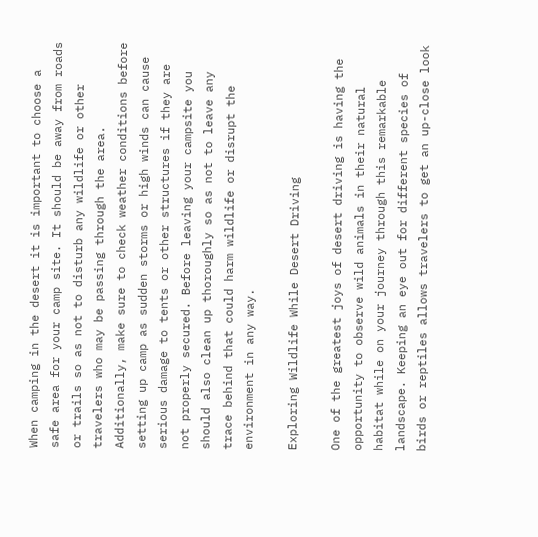When camping in the desert it is important to choose a safe area for your camp site. It should be away from roads or trails so as not to disturb any wildlife or other travelers who may be passing through the area. Additionally, make sure to check weather conditions before setting up camp as sudden storms or high winds can cause serious damage to tents or other structures if they are not properly secured. Before leaving your campsite you should also clean up thoroughly so as not to leave any trace behind that could harm wildlife or disrupt the environment in any way.

Exploring Wildlife While Desert Driving

One of the greatest joys of desert driving is having the opportunity to observe wild animals in their natural habitat while on your journey through this remarkable landscape. Keeping an eye out for different species of birds or reptiles allows travelers to get an up-close look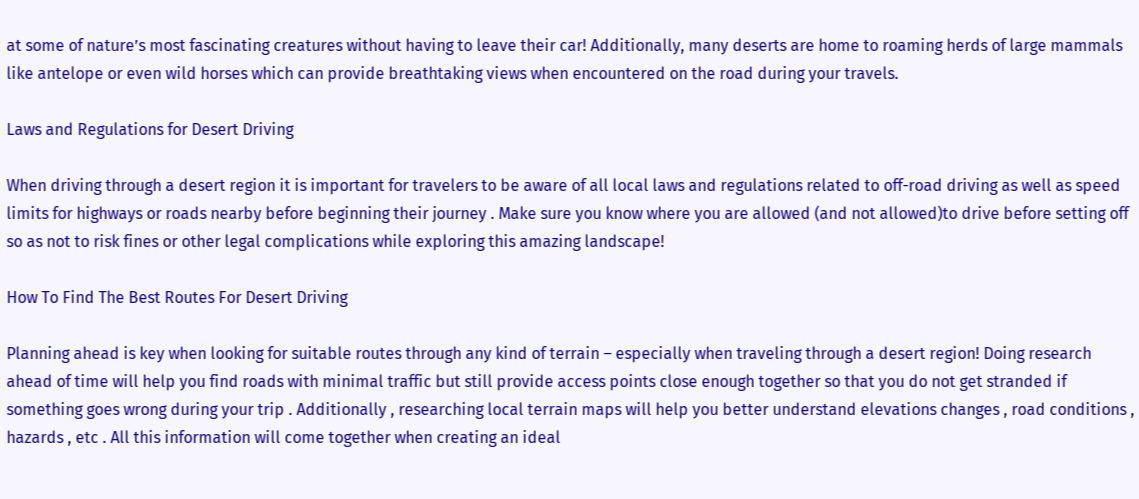at some of nature’s most fascinating creatures without having to leave their car! Additionally, many deserts are home to roaming herds of large mammals like antelope or even wild horses which can provide breathtaking views when encountered on the road during your travels.

Laws and Regulations for Desert Driving

When driving through a desert region it is important for travelers to be aware of all local laws and regulations related to off-road driving as well as speed limits for highways or roads nearby before beginning their journey . Make sure you know where you are allowed (and not allowed)to drive before setting off so as not to risk fines or other legal complications while exploring this amazing landscape!

How To Find The Best Routes For Desert Driving

Planning ahead is key when looking for suitable routes through any kind of terrain – especially when traveling through a desert region! Doing research ahead of time will help you find roads with minimal traffic but still provide access points close enough together so that you do not get stranded if something goes wrong during your trip . Additionally , researching local terrain maps will help you better understand elevations changes , road conditions , hazards , etc . All this information will come together when creating an ideal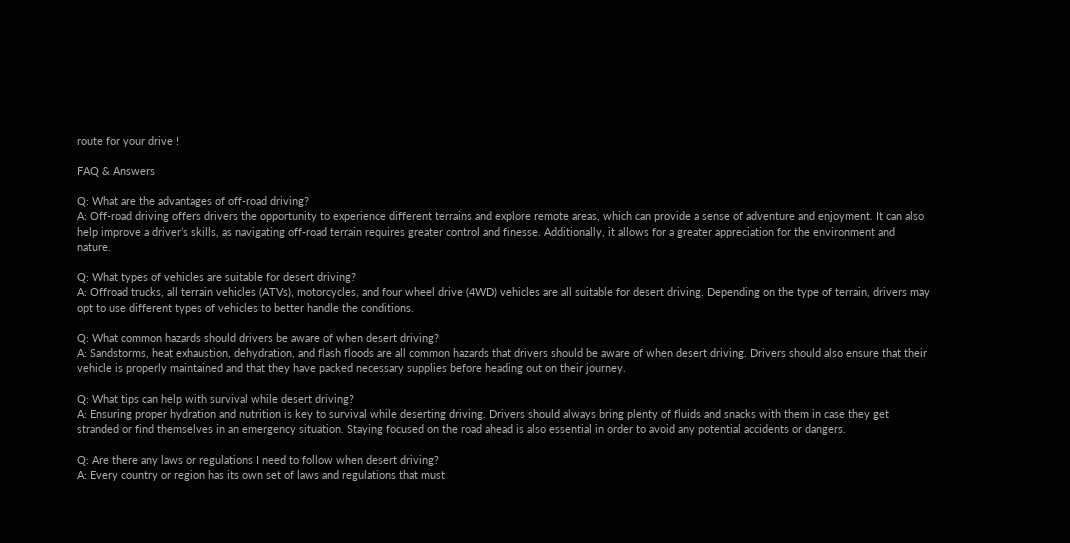route for your drive !

FAQ & Answers

Q: What are the advantages of off-road driving?
A: Off-road driving offers drivers the opportunity to experience different terrains and explore remote areas, which can provide a sense of adventure and enjoyment. It can also help improve a driver’s skills, as navigating off-road terrain requires greater control and finesse. Additionally, it allows for a greater appreciation for the environment and nature.

Q: What types of vehicles are suitable for desert driving?
A: Offroad trucks, all terrain vehicles (ATVs), motorcycles, and four wheel drive (4WD) vehicles are all suitable for desert driving. Depending on the type of terrain, drivers may opt to use different types of vehicles to better handle the conditions.

Q: What common hazards should drivers be aware of when desert driving?
A: Sandstorms, heat exhaustion, dehydration, and flash floods are all common hazards that drivers should be aware of when desert driving. Drivers should also ensure that their vehicle is properly maintained and that they have packed necessary supplies before heading out on their journey.

Q: What tips can help with survival while desert driving?
A: Ensuring proper hydration and nutrition is key to survival while deserting driving. Drivers should always bring plenty of fluids and snacks with them in case they get stranded or find themselves in an emergency situation. Staying focused on the road ahead is also essential in order to avoid any potential accidents or dangers.

Q: Are there any laws or regulations I need to follow when desert driving?
A: Every country or region has its own set of laws and regulations that must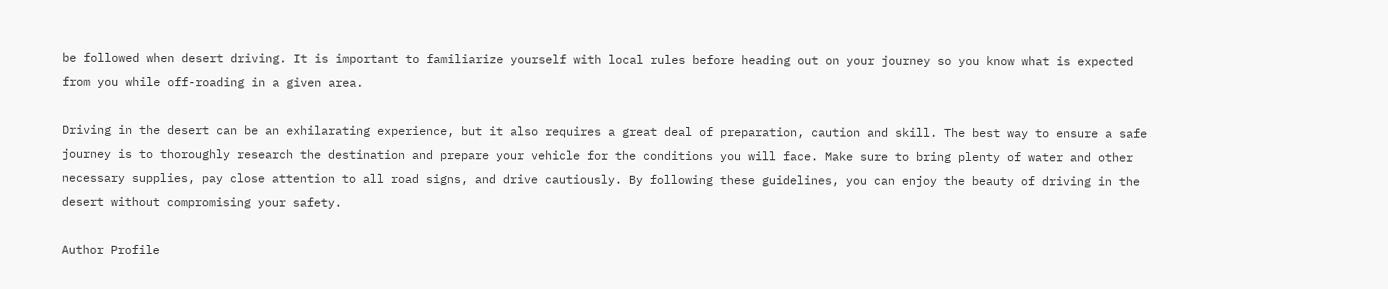be followed when desert driving. It is important to familiarize yourself with local rules before heading out on your journey so you know what is expected from you while off-roading in a given area.

Driving in the desert can be an exhilarating experience, but it also requires a great deal of preparation, caution and skill. The best way to ensure a safe journey is to thoroughly research the destination and prepare your vehicle for the conditions you will face. Make sure to bring plenty of water and other necessary supplies, pay close attention to all road signs, and drive cautiously. By following these guidelines, you can enjoy the beauty of driving in the desert without compromising your safety.

Author Profile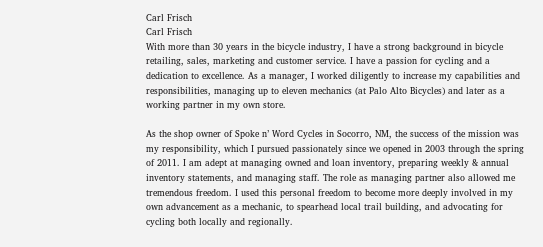Carl Frisch
Carl Frisch
With more than 30 years in the bicycle industry, I have a strong background in bicycle retailing, sales, marketing and customer service. I have a passion for cycling and a dedication to excellence. As a manager, I worked diligently to increase my capabilities and responsibilities, managing up to eleven mechanics (at Palo Alto Bicycles) and later as a working partner in my own store.

As the shop owner of Spoke n’ Word Cycles in Socorro, NM, the success of the mission was my responsibility, which I pursued passionately since we opened in 2003 through the spring of 2011. I am adept at managing owned and loan inventory, preparing weekly & annual inventory statements, and managing staff. The role as managing partner also allowed me tremendous freedom. I used this personal freedom to become more deeply involved in my own advancement as a mechanic, to spearhead local trail building, and advocating for cycling both locally and regionally.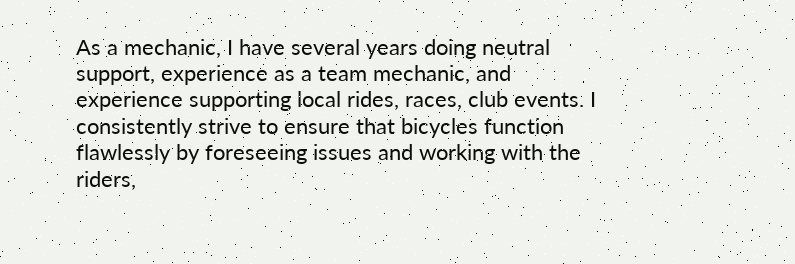As a mechanic, I have several years doing neutral support, experience as a team mechanic, and experience supporting local rides, races, club events. I consistently strive to ensure that bicycles function flawlessly by foreseeing issues and working with the riders,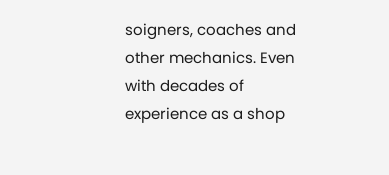soigners, coaches and other mechanics. Even with decades of experience as a shop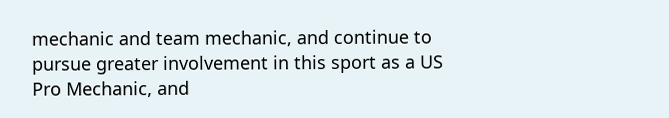mechanic and team mechanic, and continue to pursue greater involvement in this sport as a US Pro Mechanic, and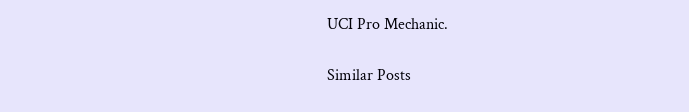UCI Pro Mechanic.

Similar Posts